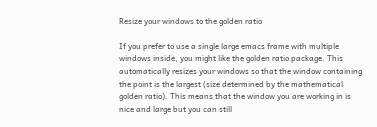Resize your windows to the golden ratio

If you prefer to use a single large emacs frame with multiple windows inside, you might like the golden ratio package. This automatically resizes your windows so that the window containing the point is the largest (size determined by the mathematical golden ratio). This means that the window you are working in is nice and large but you can still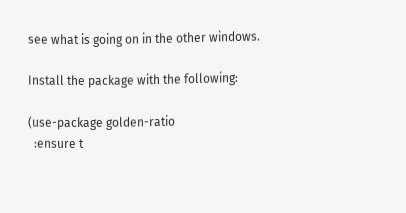see what is going on in the other windows.

Install the package with the following:

(use-package golden-ratio
  :ensure t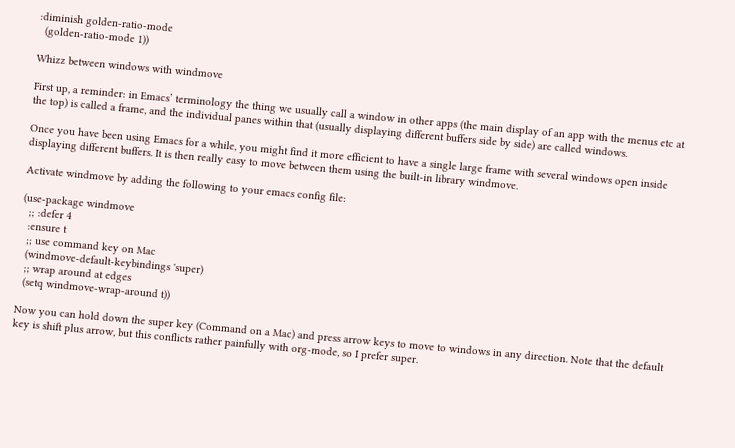:diminish golden-ratio-mode
  (golden-ratio-mode 1))

Whizz between windows with windmove

First up, a reminder: in Emacs’ terminology the thing we usually call a window in other apps (the main display of an app with the menus etc at the top) is called a frame, and the individual panes within that (usually displaying different buffers side by side) are called windows.

Once you have been using Emacs for a while, you might find it more efficient to have a single large frame with several windows open inside displaying different buffers. It is then really easy to move between them using the built-in library windmove.

Activate windmove by adding the following to your emacs config file:

(use-package windmove
  ;; :defer 4
  :ensure t
  ;; use command key on Mac
  (windmove-default-keybindings 'super)
  ;; wrap around at edges
  (setq windmove-wrap-around t))

Now you can hold down the super key (Command on a Mac) and press arrow keys to move to windows in any direction. Note that the default key is shift plus arrow, but this conflicts rather painfully with org-mode, so I prefer super.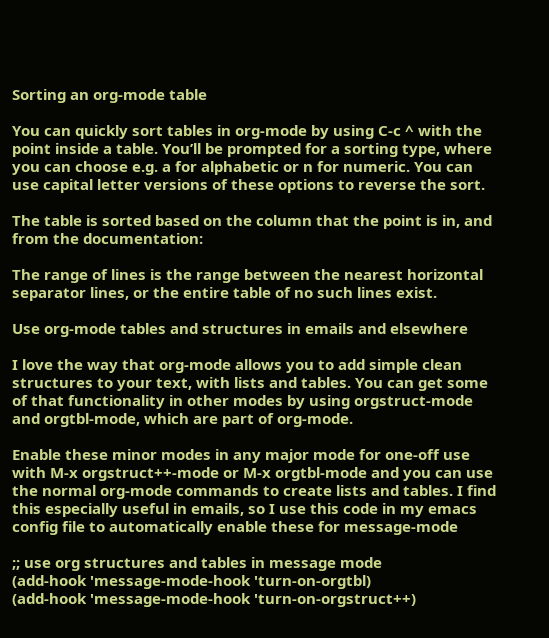Sorting an org-mode table

You can quickly sort tables in org-mode by using C-c ^ with the point inside a table. You’ll be prompted for a sorting type, where you can choose e.g. a for alphabetic or n for numeric. You can use capital letter versions of these options to reverse the sort.

The table is sorted based on the column that the point is in, and from the documentation:

The range of lines is the range between the nearest horizontal separator lines, or the entire table of no such lines exist.

Use org-mode tables and structures in emails and elsewhere

I love the way that org-mode allows you to add simple clean structures to your text, with lists and tables. You can get some of that functionality in other modes by using orgstruct-mode and orgtbl-mode, which are part of org-mode.

Enable these minor modes in any major mode for one-off use with M-x orgstruct++-mode or M-x orgtbl-mode and you can use the normal org-mode commands to create lists and tables. I find this especially useful in emails, so I use this code in my emacs config file to automatically enable these for message-mode

;; use org structures and tables in message mode
(add-hook 'message-mode-hook 'turn-on-orgtbl)
(add-hook 'message-mode-hook 'turn-on-orgstruct++)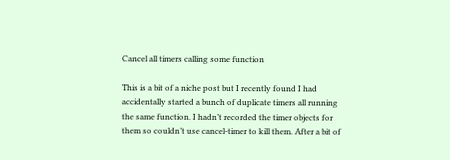Cancel all timers calling some function

This is a bit of a niche post but I recently found I had accidentally started a bunch of duplicate timers all running the same function. I hadn’t recorded the timer objects for them so couldn’t use cancel-timer to kill them. After a bit of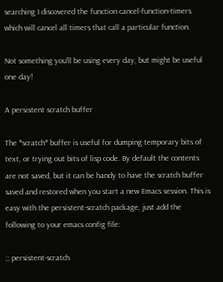searching I discovered the function cancel-function-timers which will cancel all timers that call a particular function.

Not something you’ll be using every day, but might be useful one day!

A persistent scratch buffer

The *scratch* buffer is useful for dumping temporary bits of text, or trying out bits of lisp code. By default the contents are not saved, but it can be handy to have the scratch buffer saved and restored when you start a new Emacs session. This is easy with the persistent-scratch package, just add the following to your emacs config file:

;; persistent-scratch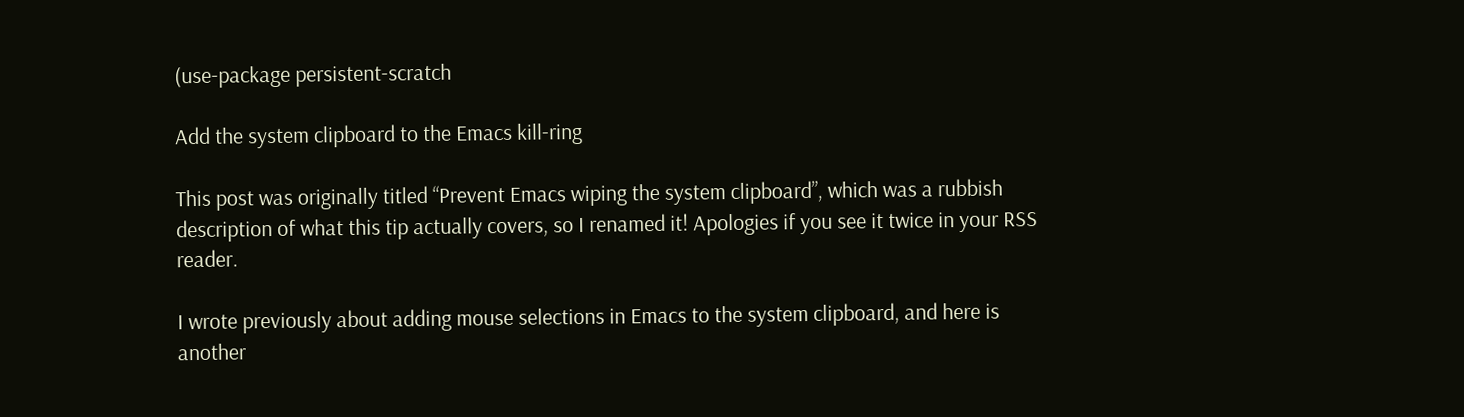(use-package persistent-scratch

Add the system clipboard to the Emacs kill-ring

This post was originally titled “Prevent Emacs wiping the system clipboard”, which was a rubbish description of what this tip actually covers, so I renamed it! Apologies if you see it twice in your RSS reader.

I wrote previously about adding mouse selections in Emacs to the system clipboard, and here is another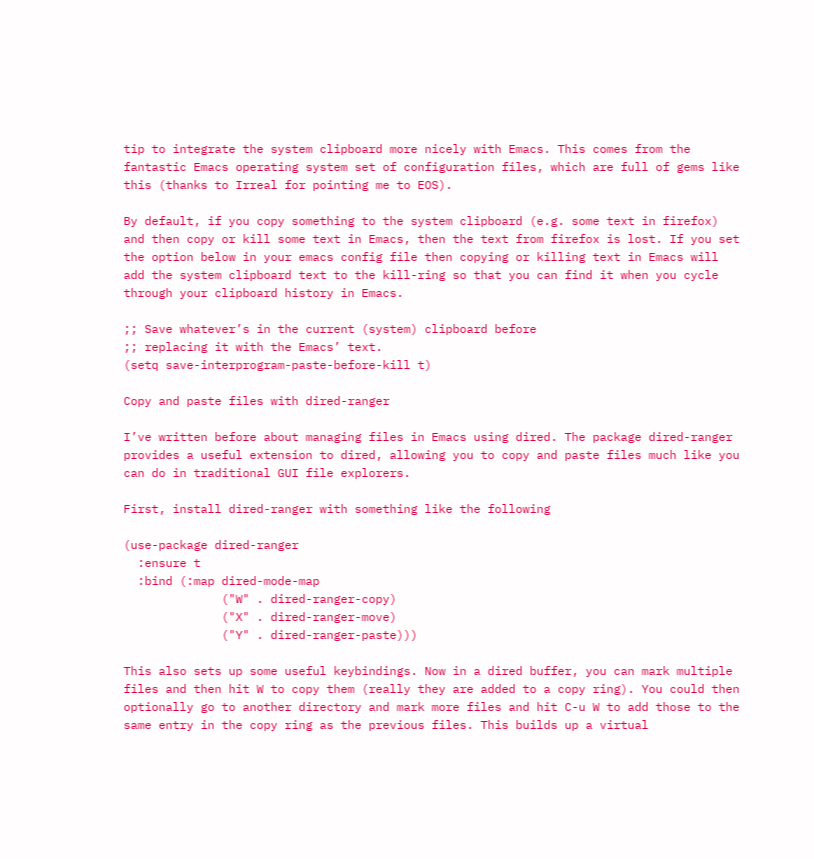tip to integrate the system clipboard more nicely with Emacs. This comes from the fantastic Emacs operating system set of configuration files, which are full of gems like this (thanks to Irreal for pointing me to EOS).

By default, if you copy something to the system clipboard (e.g. some text in firefox) and then copy or kill some text in Emacs, then the text from firefox is lost. If you set the option below in your emacs config file then copying or killing text in Emacs will add the system clipboard text to the kill-ring so that you can find it when you cycle through your clipboard history in Emacs.

;; Save whatever’s in the current (system) clipboard before
;; replacing it with the Emacs’ text.
(setq save-interprogram-paste-before-kill t)

Copy and paste files with dired-ranger

I’ve written before about managing files in Emacs using dired. The package dired-ranger provides a useful extension to dired, allowing you to copy and paste files much like you can do in traditional GUI file explorers.

First, install dired-ranger with something like the following

(use-package dired-ranger
  :ensure t
  :bind (:map dired-mode-map
              ("W" . dired-ranger-copy)
              ("X" . dired-ranger-move)
              ("Y" . dired-ranger-paste)))

This also sets up some useful keybindings. Now in a dired buffer, you can mark multiple files and then hit W to copy them (really they are added to a copy ring). You could then optionally go to another directory and mark more files and hit C-u W to add those to the same entry in the copy ring as the previous files. This builds up a virtual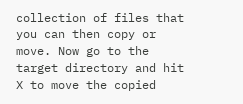collection of files that you can then copy or move. Now go to the target directory and hit X to move the copied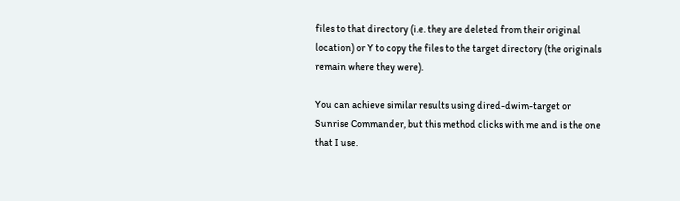files to that directory (i.e. they are deleted from their original location) or Y to copy the files to the target directory (the originals remain where they were).

You can achieve similar results using dired-dwim-target or Sunrise Commander, but this method clicks with me and is the one that I use.